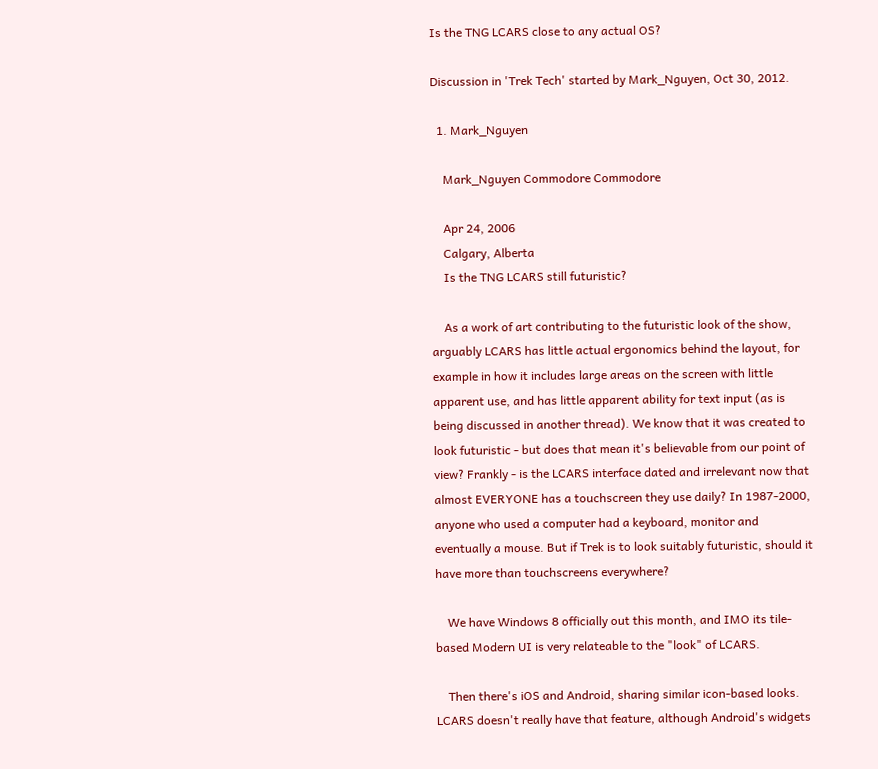Is the TNG LCARS close to any actual OS?

Discussion in 'Trek Tech' started by Mark_Nguyen, Oct 30, 2012.

  1. Mark_Nguyen

    Mark_Nguyen Commodore Commodore

    Apr 24, 2006
    Calgary, Alberta
    Is the TNG LCARS still futuristic?

    As a work of art contributing to the futuristic look of the show, arguably LCARS has little actual ergonomics behind the layout, for example in how it includes large areas on the screen with little apparent use, and has little apparent ability for text input (as is being discussed in another thread). We know that it was created to look futuristic - but does that mean it's believable from our point of view? Frankly - is the LCARS interface dated and irrelevant now that almost EVERYONE has a touchscreen they use daily? In 1987-2000, anyone who used a computer had a keyboard, monitor and eventually a mouse. But if Trek is to look suitably futuristic, should it have more than touchscreens everywhere?

    We have Windows 8 officially out this month, and IMO its tile-based Modern UI is very relateable to the "look" of LCARS.

    Then there's iOS and Android, sharing similar icon-based looks. LCARS doesn't really have that feature, although Android's widgets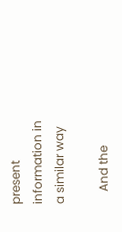present information in a similar way

    And the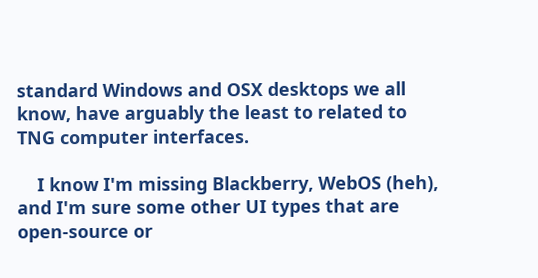standard Windows and OSX desktops we all know, have arguably the least to related to TNG computer interfaces.

    I know I'm missing Blackberry, WebOS (heh), and I'm sure some other UI types that are open-source or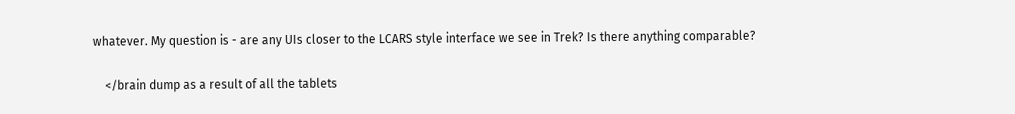whatever. My question is - are any UIs closer to the LCARS style interface we see in Trek? Is there anything comparable?

    </brain dump as a result of all the tablets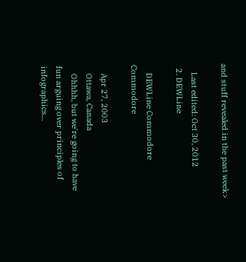and stuff revealed in the past week>

    Last edited: Oct 30, 2012
  2. DEWLine

    DEWLine Commodore Commodore

    Apr 27, 2003
    Ottawa, Canada
    Ohhhh, but we're going to have fun arguing over principles of infographics...